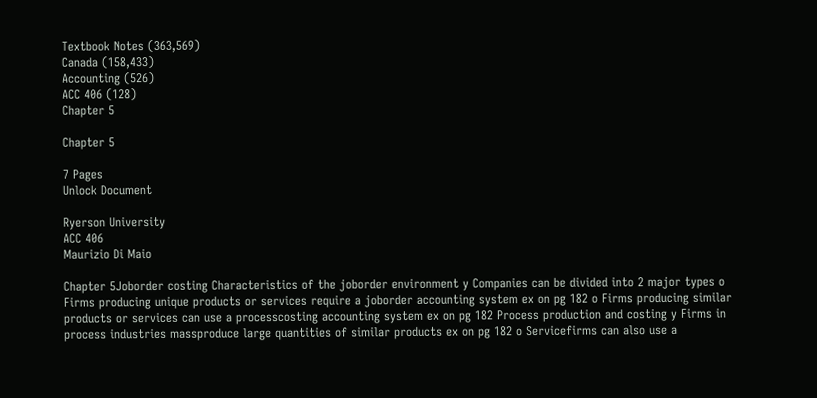Textbook Notes (363,569)
Canada (158,433)
Accounting (526)
ACC 406 (128)
Chapter 5

Chapter 5

7 Pages
Unlock Document

Ryerson University
ACC 406
Maurizio Di Maio

Chapter 5Joborder costing Characteristics of the joborder environment y Companies can be divided into 2 major types o Firms producing unique products or services require a joborder accounting system ex on pg 182 o Firms producing similar products or services can use a processcosting accounting system ex on pg 182 Process production and costing y Firms in process industries massproduce large quantities of similar products ex on pg 182 o Servicefirms can also use a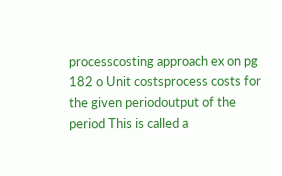processcosting approach ex on pg 182 o Unit costsprocess costs for the given periodoutput of the period This is called a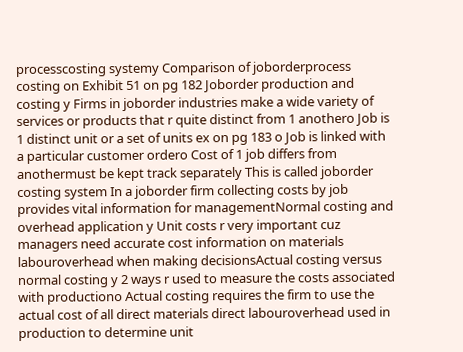processcosting systemy Comparison of joborderprocess costing on Exhibit 51 on pg 182 Joborder production and costing y Firms in joborder industries make a wide variety of services or products that r quite distinct from 1 anothero Job is 1 distinct unit or a set of units ex on pg 183 o Job is linked with a particular customer ordero Cost of 1 job differs from anothermust be kept track separately This is called joborder costing system In a joborder firm collecting costs by job provides vital information for managementNormal costing and overhead application y Unit costs r very important cuz managers need accurate cost information on materials labouroverhead when making decisionsActual costing versus normal costing y 2 ways r used to measure the costs associated with productiono Actual costing requires the firm to use the actual cost of all direct materials direct labouroverhead used in production to determine unit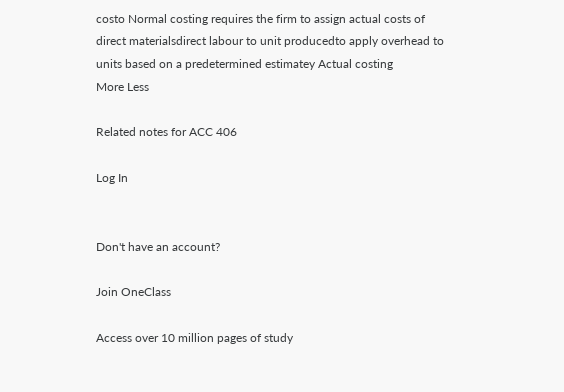costo Normal costing requires the firm to assign actual costs of direct materialsdirect labour to unit producedto apply overhead to units based on a predetermined estimatey Actual costing
More Less

Related notes for ACC 406

Log In


Don't have an account?

Join OneClass

Access over 10 million pages of study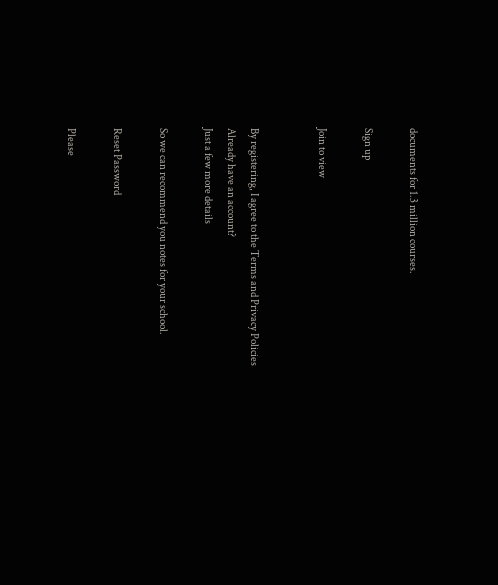documents for 1.3 million courses.

Sign up

Join to view


By registering, I agree to the Terms and Privacy Policies
Already have an account?
Just a few more details

So we can recommend you notes for your school.

Reset Password

Please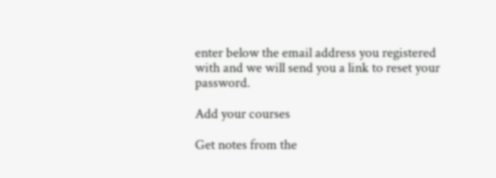enter below the email address you registered with and we will send you a link to reset your password.

Add your courses

Get notes from the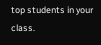top students in your class.